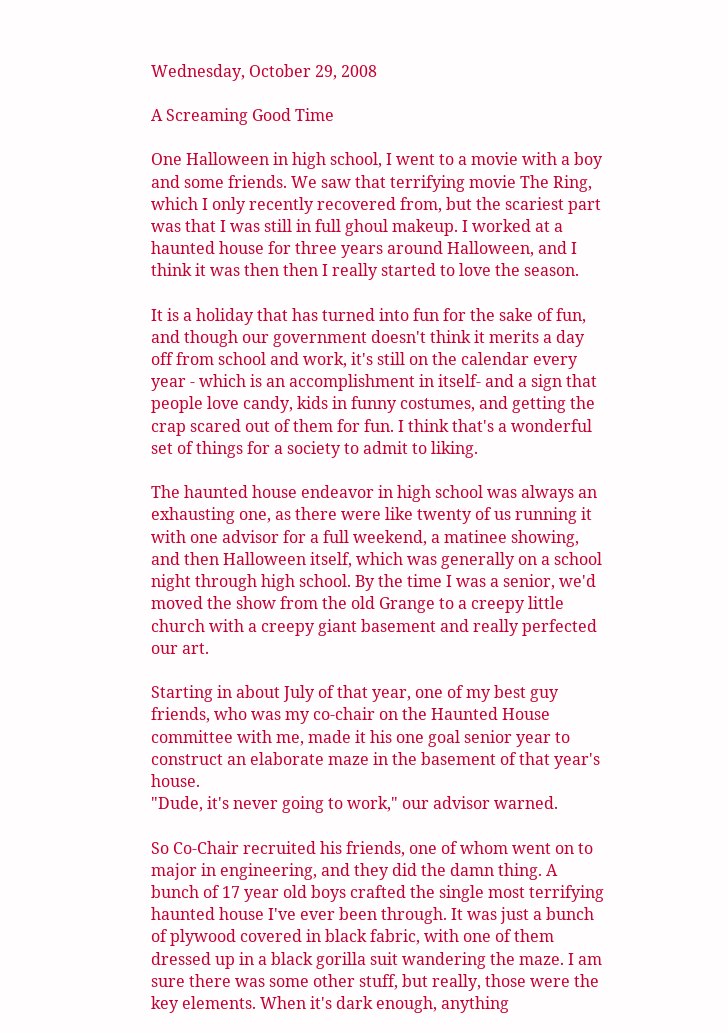Wednesday, October 29, 2008

A Screaming Good Time

One Halloween in high school, I went to a movie with a boy and some friends. We saw that terrifying movie The Ring, which I only recently recovered from, but the scariest part was that I was still in full ghoul makeup. I worked at a haunted house for three years around Halloween, and I think it was then then I really started to love the season.

It is a holiday that has turned into fun for the sake of fun, and though our government doesn't think it merits a day off from school and work, it's still on the calendar every year - which is an accomplishment in itself- and a sign that people love candy, kids in funny costumes, and getting the crap scared out of them for fun. I think that's a wonderful set of things for a society to admit to liking.

The haunted house endeavor in high school was always an exhausting one, as there were like twenty of us running it with one advisor for a full weekend, a matinee showing, and then Halloween itself, which was generally on a school night through high school. By the time I was a senior, we'd moved the show from the old Grange to a creepy little church with a creepy giant basement and really perfected our art.

Starting in about July of that year, one of my best guy friends, who was my co-chair on the Haunted House committee with me, made it his one goal senior year to construct an elaborate maze in the basement of that year's house.
"Dude, it's never going to work," our advisor warned.

So Co-Chair recruited his friends, one of whom went on to major in engineering, and they did the damn thing. A bunch of 17 year old boys crafted the single most terrifying haunted house I've ever been through. It was just a bunch of plywood covered in black fabric, with one of them dressed up in a black gorilla suit wandering the maze. I am sure there was some other stuff, but really, those were the key elements. When it's dark enough, anything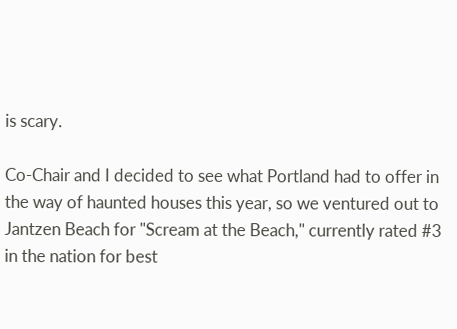is scary.

Co-Chair and I decided to see what Portland had to offer in the way of haunted houses this year, so we ventured out to Jantzen Beach for "Scream at the Beach," currently rated #3 in the nation for best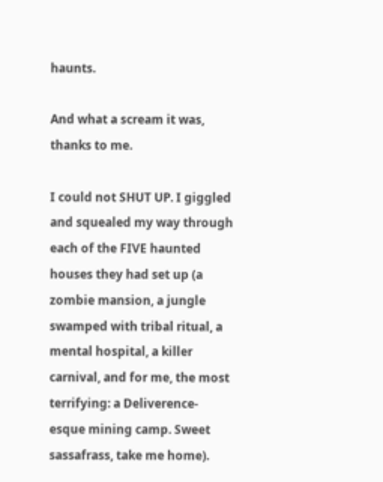haunts.

And what a scream it was, thanks to me.

I could not SHUT UP. I giggled and squealed my way through each of the FIVE haunted houses they had set up (a zombie mansion, a jungle swamped with tribal ritual, a mental hospital, a killer carnival, and for me, the most terrifying: a Deliverence-esque mining camp. Sweet sassafrass, take me home).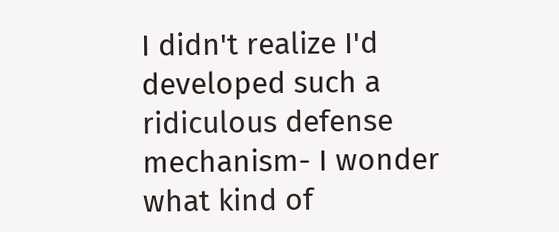I didn't realize I'd developed such a ridiculous defense mechanism- I wonder what kind of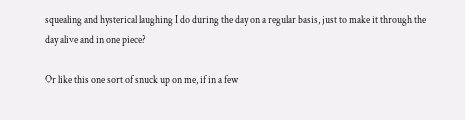squealing and hysterical laughing I do during the day on a regular basis, just to make it through the day alive and in one piece?

Or like this one sort of snuck up on me, if in a few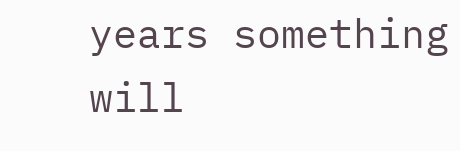years something will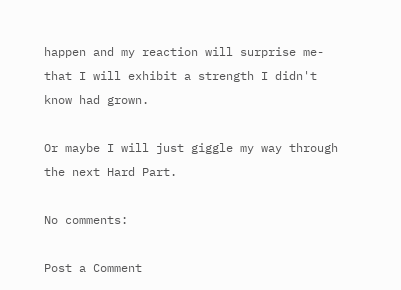happen and my reaction will surprise me- that I will exhibit a strength I didn't know had grown.

Or maybe I will just giggle my way through the next Hard Part.

No comments:

Post a Comment